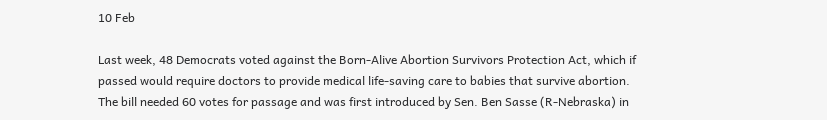10 Feb

Last week, 48 Democrats voted against the Born-Alive Abortion Survivors Protection Act, which if passed would require doctors to provide medical life-saving care to babies that survive abortion. The bill needed 60 votes for passage and was first introduced by Sen. Ben Sasse (R-Nebraska) in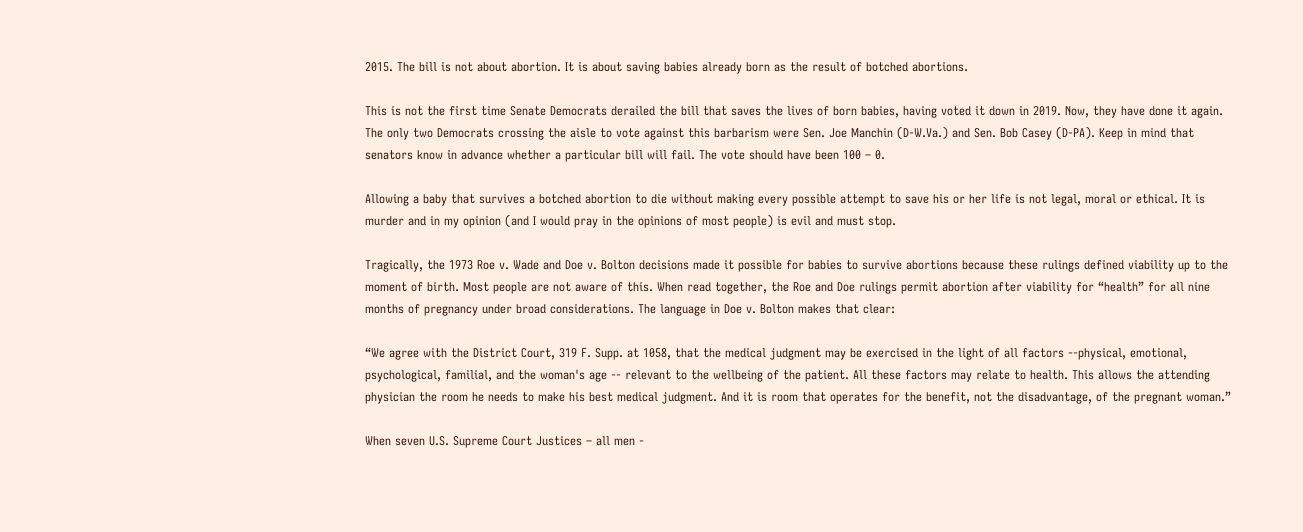2015. The bill is not about abortion. It is about saving babies already born as the result of botched abortions.

This is not the first time Senate Democrats derailed the bill that saves the lives of born babies, having voted it down in 2019. Now, they have done it again. The only two Democrats crossing the aisle to vote against this barbarism were Sen. Joe Manchin (D-W.Va.) and Sen. Bob Casey (D-PA). Keep in mind that senators know in advance whether a particular bill will fail. The vote should have been 100 – 0.

Allowing a baby that survives a botched abortion to die without making every possible attempt to save his or her life is not legal, moral or ethical. It is murder and in my opinion (and I would pray in the opinions of most people) is evil and must stop.

Tragically, the 1973 Roe v. Wade and Doe v. Bolton decisions made it possible for babies to survive abortions because these rulings defined viability up to the moment of birth. Most people are not aware of this. When read together, the Roe and Doe rulings permit abortion after viability for “health” for all nine months of pregnancy under broad considerations. The language in Doe v. Bolton makes that clear:

“We agree with the District Court, 319 F. Supp. at 1058, that the medical judgment may be exercised in the light of all factors --physical, emotional, psychological, familial, and the woman's age -- relevant to the wellbeing of the patient. All these factors may relate to health. This allows the attending physician the room he needs to make his best medical judgment. And it is room that operates for the benefit, not the disadvantage, of the pregnant woman.”

When seven U.S. Supreme Court Justices – all men -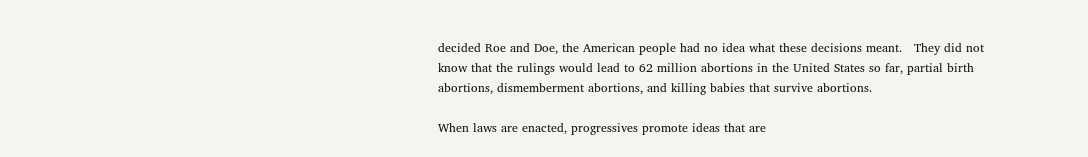decided Roe and Doe, the American people had no idea what these decisions meant.   They did not know that the rulings would lead to 62 million abortions in the United States so far, partial birth abortions, dismemberment abortions, and killing babies that survive abortions.

When laws are enacted, progressives promote ideas that are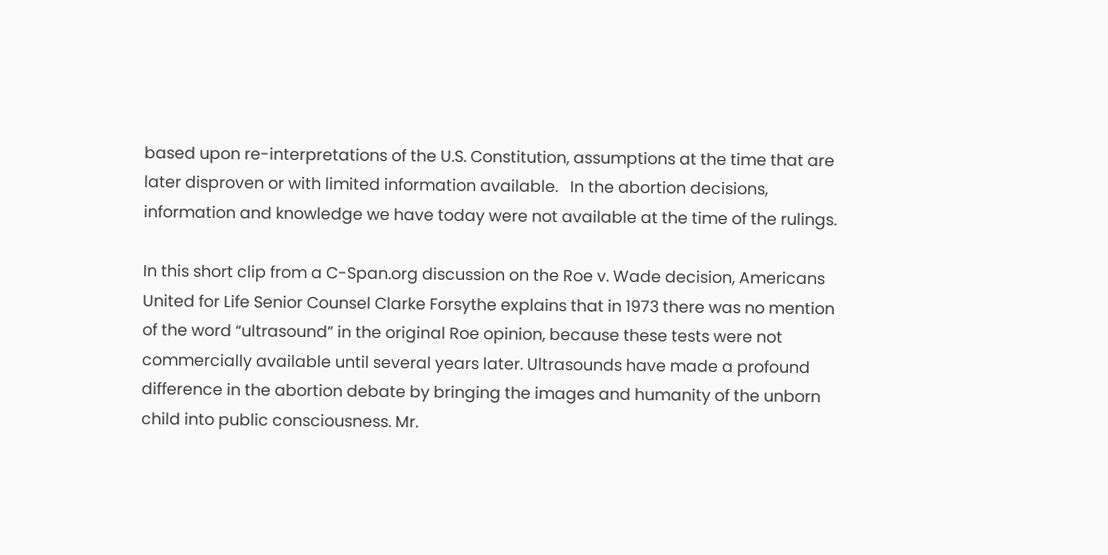based upon re-interpretations of the U.S. Constitution, assumptions at the time that are later disproven or with limited information available.   In the abortion decisions, information and knowledge we have today were not available at the time of the rulings.

In this short clip from a C-Span.org discussion on the Roe v. Wade decision, Americans United for Life Senior Counsel Clarke Forsythe explains that in 1973 there was no mention of the word “ultrasound” in the original Roe opinion, because these tests were not commercially available until several years later. Ultrasounds have made a profound difference in the abortion debate by bringing the images and humanity of the unborn child into public consciousness. Mr.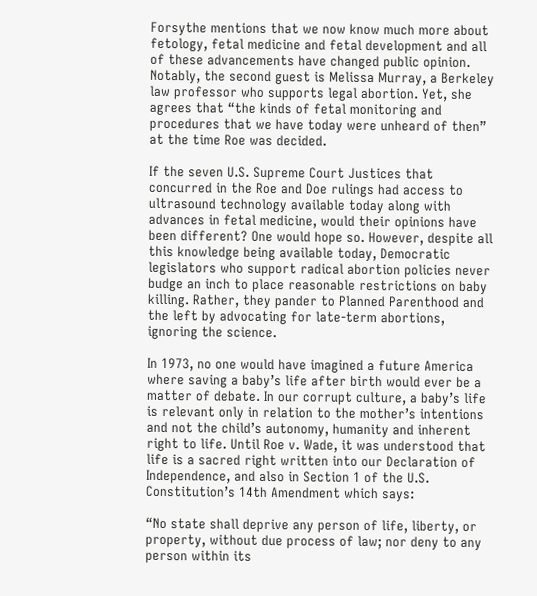Forsythe mentions that we now know much more about fetology, fetal medicine and fetal development and all of these advancements have changed public opinion. Notably, the second guest is Melissa Murray, a Berkeley law professor who supports legal abortion. Yet, she agrees that “the kinds of fetal monitoring and procedures that we have today were unheard of then” at the time Roe was decided.

If the seven U.S. Supreme Court Justices that concurred in the Roe and Doe rulings had access to ultrasound technology available today along with advances in fetal medicine, would their opinions have been different? One would hope so. However, despite all this knowledge being available today, Democratic legislators who support radical abortion policies never budge an inch to place reasonable restrictions on baby killing. Rather, they pander to Planned Parenthood and the left by advocating for late-term abortions, ignoring the science.

In 1973, no one would have imagined a future America where saving a baby’s life after birth would ever be a matter of debate. In our corrupt culture, a baby’s life is relevant only in relation to the mother’s intentions and not the child’s autonomy, humanity and inherent right to life. Until Roe v. Wade, it was understood that life is a sacred right written into our Declaration of Independence, and also in Section 1 of the U.S. Constitution’s 14th Amendment which says:

“No state shall deprive any person of life, liberty, or property, without due process of law; nor deny to any person within its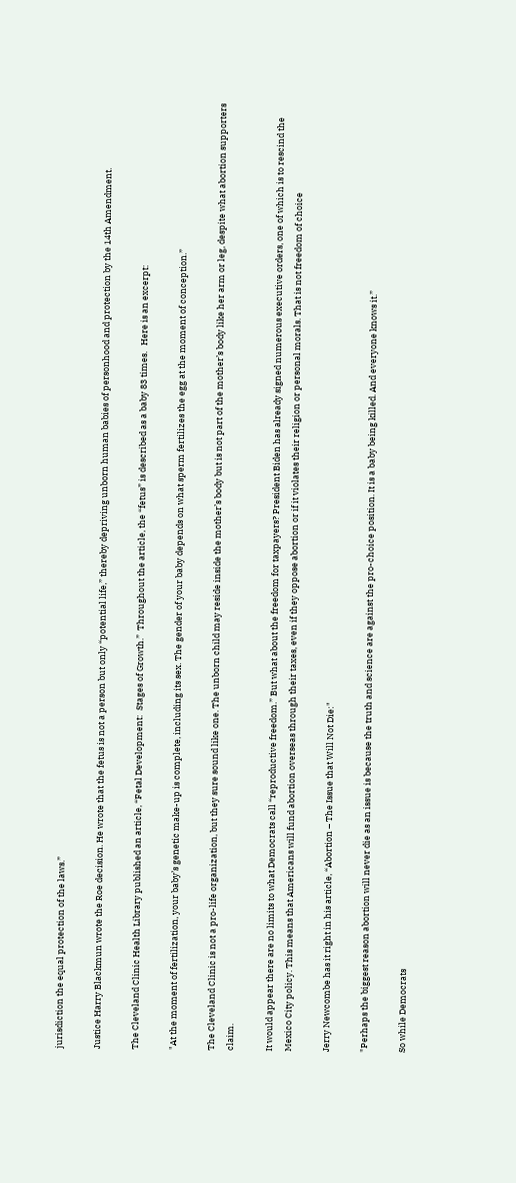jurisdiction the equal protection of the laws.”

Justice Harry Blackmun wrote the Roe decision. He wrote that the fetus is not a person but only “potential life,” thereby depriving unborn human babies of personhood and protection by the 14th Amendment.

The Cleveland Clinic Health Library published an article, “Fetal Development:  Stages of Growth.”  Throughout the article, the “fetus” is described as a baby 83 times.   Here is an excerpt:

"At the moment of fertilization, your baby’s genetic make-up is complete, including its sex. The gender of your baby depends on what sperm fertilizes the egg at the moment of conception.”

The Cleveland Clinic is not a pro-life organization, but they sure sound like one. The unborn child may reside inside the mother’s body but is not part of the mother’s body like her arm or leg, despite what abortion supporters claim.

It would appear there are no limits to what Democrats call “reproductive freedom.” But what about the freedom for taxpayers? President Biden has already signed numerous executive orders, one of which is to rescind the Mexico City policy. This means that Americans will fund abortion overseas through their taxes, even if they oppose abortion or if it violates their religion or personal morals. That is not freedom of choice

Jerry Newcombe has it right in his article, “Abortion – The Issue that Will Not Die:"

"Perhaps the biggest reason abortion will never die as an issue is because the truth and science are against the pro-choice position. It is a baby being killed. And everyone knows it.”

So while Democrats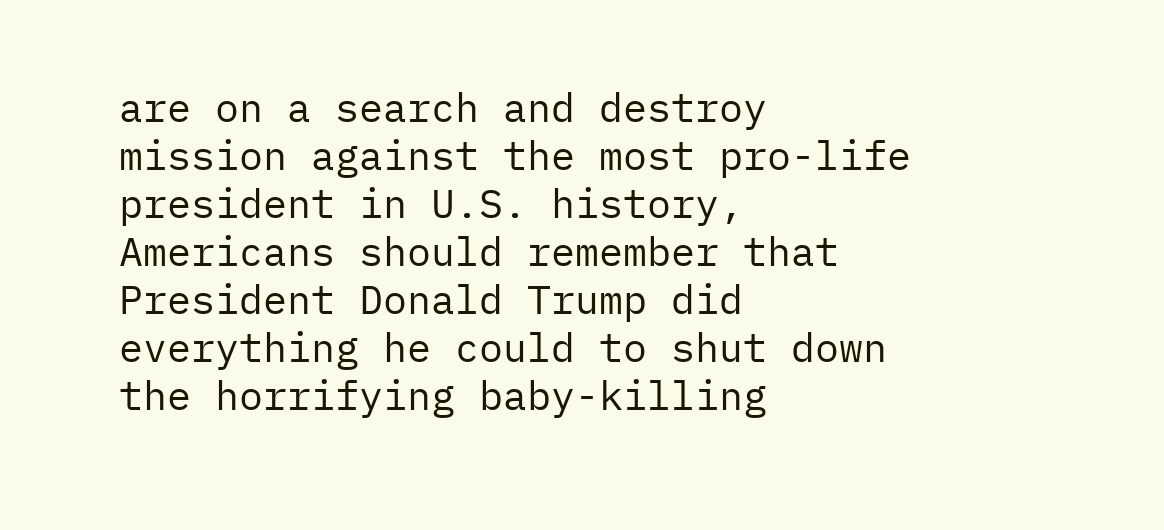are on a search and destroy mission against the most pro-life president in U.S. history, Americans should remember that President Donald Trump did everything he could to shut down the horrifying baby-killing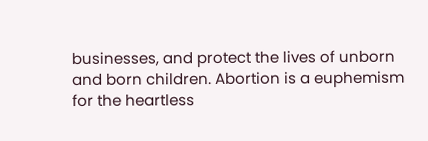businesses, and protect the lives of unborn and born children. Abortion is a euphemism for the heartless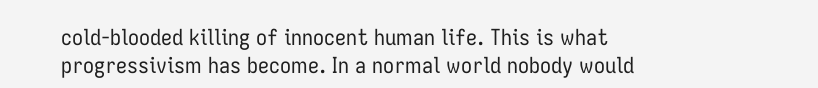cold-blooded killing of innocent human life. This is what progressivism has become. In a normal world nobody would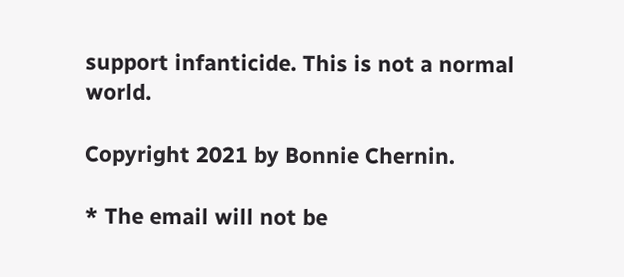support infanticide. This is not a normal world.

Copyright 2021 by Bonnie Chernin.

* The email will not be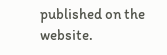published on the website.